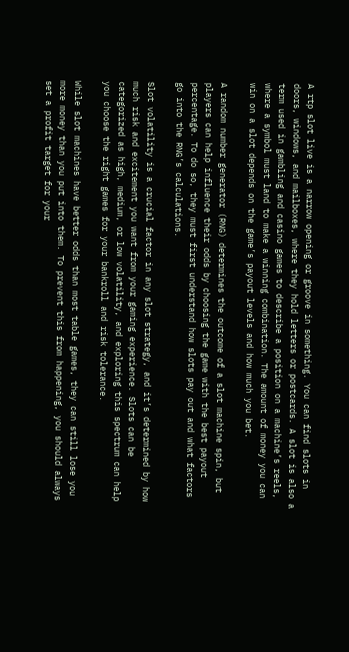A rtp slot live is a narrow opening or groove in something. You can find slots in doors, windows, and mailboxes, where they hold letters or postcards. A slot is also a term used in gambling and casino games to describe a position on a machine’s reels, where a symbol must land to make a winning combination. The amount of money you can win on a slot depends on the game’s payout levels and how much you bet.

A random number generator (RNG) determines the outcome of a slot machine spin, but players can help influence their odds by choosing the game with the best payout percentage. To do so, they must first understand how slots pay out and what factors go into the RNG’s calculations.

Slot volatility is a crucial factor in any slot strategy, and it’s determined by how much risk and excitement you want from your gaming experience. Slots can be categorized as high, medium, or low volatility, and exploring this spectrum can help you choose the right games for your bankroll and risk tolerance.

While slot machines have better odds than most table games, they can still lose you more money than you put into them. To prevent this from happening, you should always set a profit target for your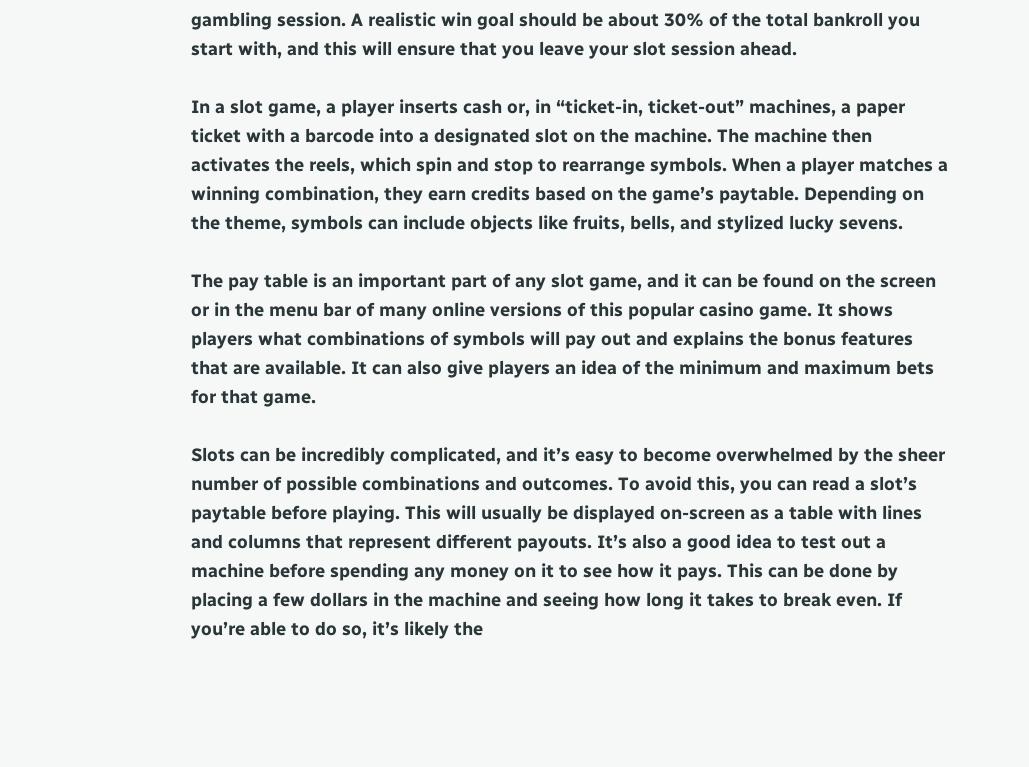gambling session. A realistic win goal should be about 30% of the total bankroll you start with, and this will ensure that you leave your slot session ahead.

In a slot game, a player inserts cash or, in “ticket-in, ticket-out” machines, a paper ticket with a barcode into a designated slot on the machine. The machine then activates the reels, which spin and stop to rearrange symbols. When a player matches a winning combination, they earn credits based on the game’s paytable. Depending on the theme, symbols can include objects like fruits, bells, and stylized lucky sevens.

The pay table is an important part of any slot game, and it can be found on the screen or in the menu bar of many online versions of this popular casino game. It shows players what combinations of symbols will pay out and explains the bonus features that are available. It can also give players an idea of the minimum and maximum bets for that game.

Slots can be incredibly complicated, and it’s easy to become overwhelmed by the sheer number of possible combinations and outcomes. To avoid this, you can read a slot’s paytable before playing. This will usually be displayed on-screen as a table with lines and columns that represent different payouts. It’s also a good idea to test out a machine before spending any money on it to see how it pays. This can be done by placing a few dollars in the machine and seeing how long it takes to break even. If you’re able to do so, it’s likely the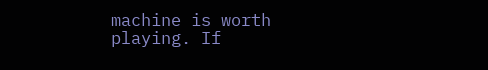machine is worth playing. If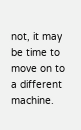not, it may be time to move on to a different machine.